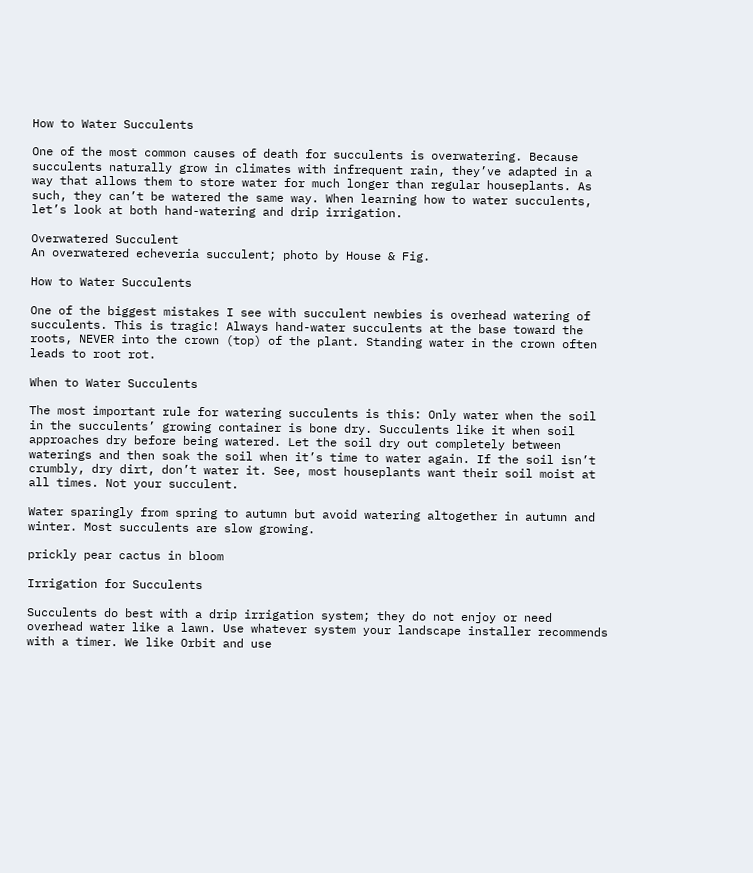How to Water Succulents

One of the most common causes of death for succulents is overwatering. Because succulents naturally grow in climates with infrequent rain, they’ve adapted in a way that allows them to store water for much longer than regular houseplants. As such, they can’t be watered the same way. When learning how to water succulents, let’s look at both hand-watering and drip irrigation.

Overwatered Succulent
An overwatered echeveria succulent; photo by House & Fig.

How to Water Succulents

One of the biggest mistakes I see with succulent newbies is overhead watering of succulents. This is tragic! Always hand-water succulents at the base toward the roots, NEVER into the crown (top) of the plant. Standing water in the crown often leads to root rot.

When to Water Succulents

The most important rule for watering succulents is this: Only water when the soil in the succulents’ growing container is bone dry. Succulents like it when soil approaches dry before being watered. Let the soil dry out completely between waterings and then soak the soil when it’s time to water again. If the soil isn’t crumbly, dry dirt, don’t water it. See, most houseplants want their soil moist at all times. Not your succulent.

Water sparingly from spring to autumn but avoid watering altogether in autumn and winter. Most succulents are slow growing.

prickly pear cactus in bloom

Irrigation for Succulents

Succulents do best with a drip irrigation system; they do not enjoy or need overhead water like a lawn. Use whatever system your landscape installer recommends with a timer. We like Orbit and use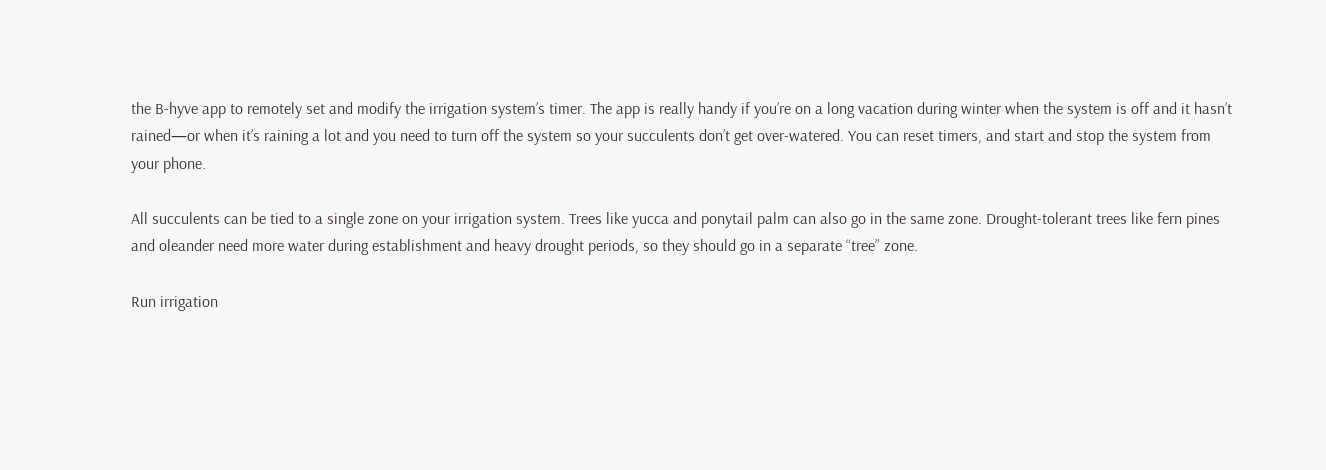the B-hyve app to remotely set and modify the irrigation system’s timer. The app is really handy if you’re on a long vacation during winter when the system is off and it hasn’t rained—or when it’s raining a lot and you need to turn off the system so your succulents don’t get over-watered. You can reset timers, and start and stop the system from your phone.

All succulents can be tied to a single zone on your irrigation system. Trees like yucca and ponytail palm can also go in the same zone. Drought-tolerant trees like fern pines and oleander need more water during establishment and heavy drought periods, so they should go in a separate “tree” zone.

Run irrigation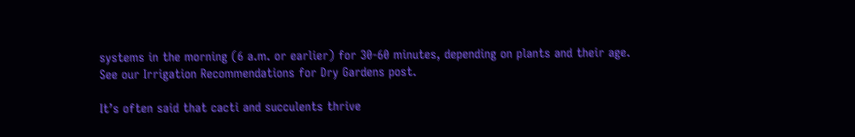systems in the morning (6 a.m. or earlier) for 30-60 minutes, depending on plants and their age. See our Irrigation Recommendations for Dry Gardens post.

It’s often said that cacti and succulents thrive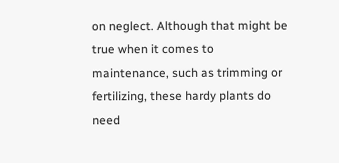on neglect. Although that might be true when it comes to maintenance, such as trimming or fertilizing, these hardy plants do need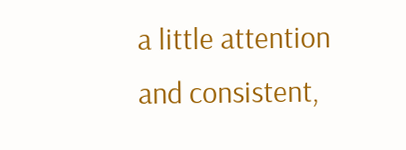a little attention and consistent,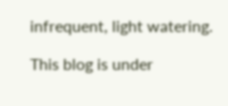infrequent, light watering.

This blog is under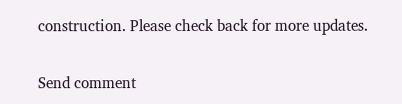construction. Please check back for more updates.

Send comment